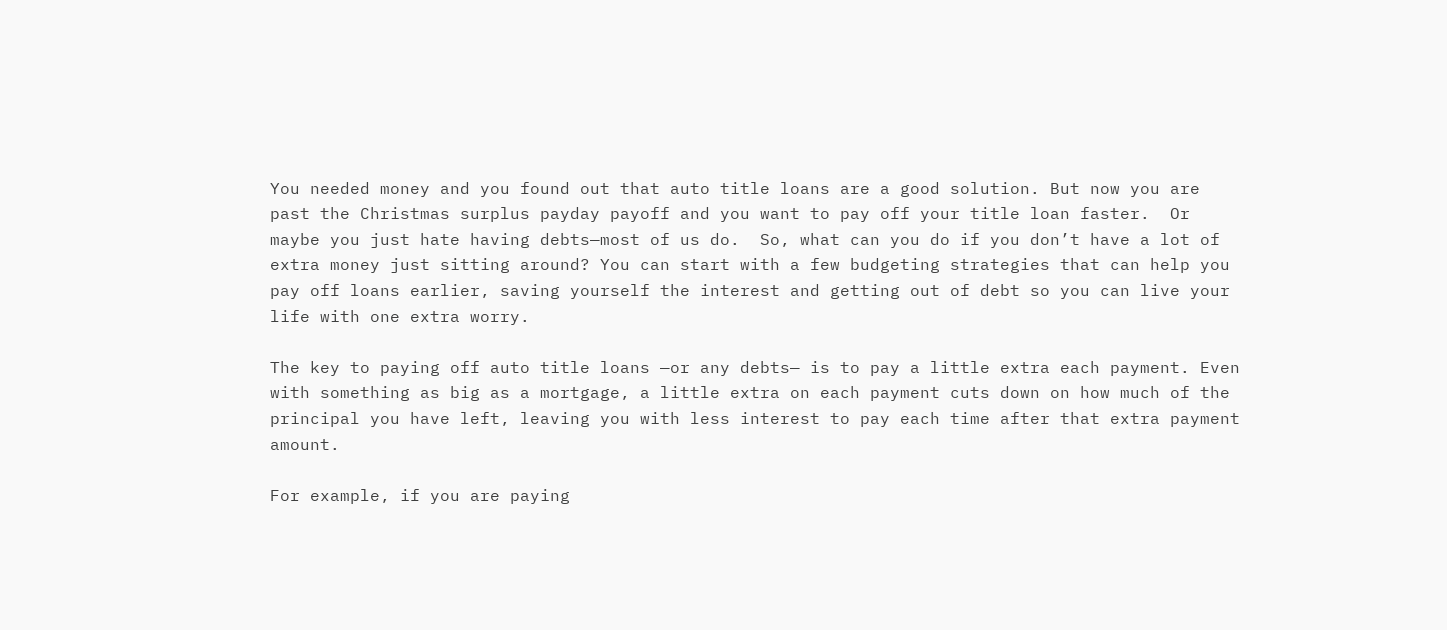You needed money and you found out that auto title loans are a good solution. But now you are past the Christmas surplus payday payoff and you want to pay off your title loan faster.  Or maybe you just hate having debts—most of us do.  So, what can you do if you don’t have a lot of extra money just sitting around? You can start with a few budgeting strategies that can help you pay off loans earlier, saving yourself the interest and getting out of debt so you can live your life with one extra worry.

The key to paying off auto title loans —or any debts— is to pay a little extra each payment. Even with something as big as a mortgage, a little extra on each payment cuts down on how much of the principal you have left, leaving you with less interest to pay each time after that extra payment amount.

For example, if you are paying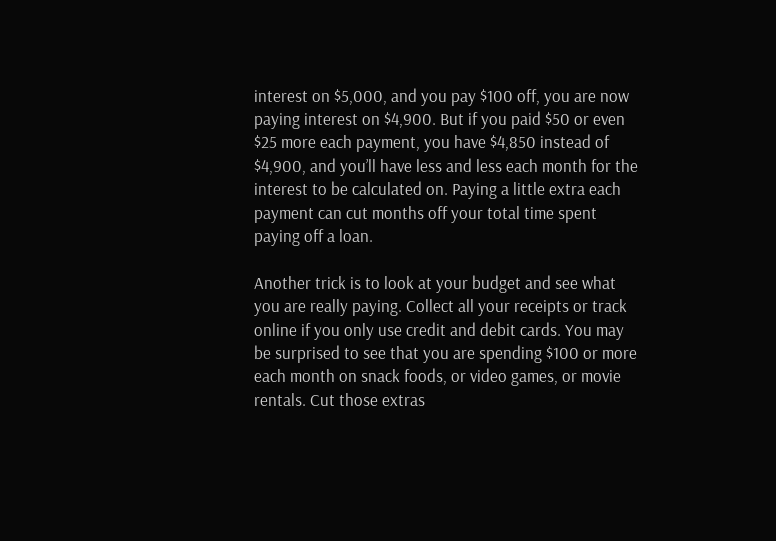interest on $5,000, and you pay $100 off, you are now paying interest on $4,900. But if you paid $50 or even $25 more each payment, you have $4,850 instead of $4,900, and you’ll have less and less each month for the interest to be calculated on. Paying a little extra each payment can cut months off your total time spent paying off a loan.

Another trick is to look at your budget and see what you are really paying. Collect all your receipts or track online if you only use credit and debit cards. You may be surprised to see that you are spending $100 or more each month on snack foods, or video games, or movie rentals. Cut those extras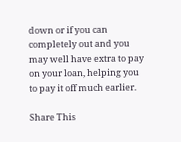down or if you can completely out and you may well have extra to pay on your loan, helping you to pay it off much earlier.

Share This